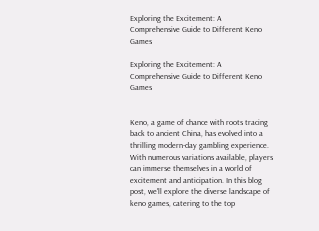Exploring the Excitement: A Comprehensive Guide to Different Keno Games

Exploring the Excitement: A Comprehensive Guide to Different Keno Games


Keno, a game of chance with roots tracing back to ancient China, has evolved into a thrilling modern-day gambling experience. With numerous variations available, players can immerse themselves in a world of excitement and anticipation. In this blog post, we'll explore the diverse landscape of keno games, catering to the top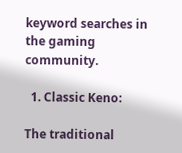keyword searches in the gaming community.

  1. Classic Keno:

The traditional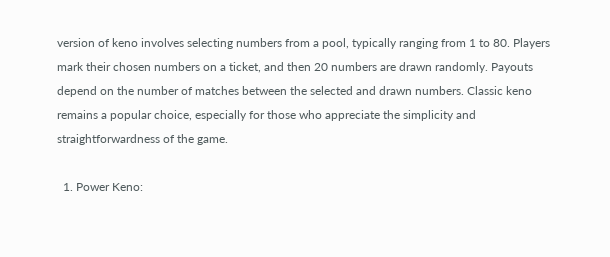version of keno involves selecting numbers from a pool, typically ranging from 1 to 80. Players mark their chosen numbers on a ticket, and then 20 numbers are drawn randomly. Payouts depend on the number of matches between the selected and drawn numbers. Classic keno remains a popular choice, especially for those who appreciate the simplicity and straightforwardness of the game.

  1. Power Keno: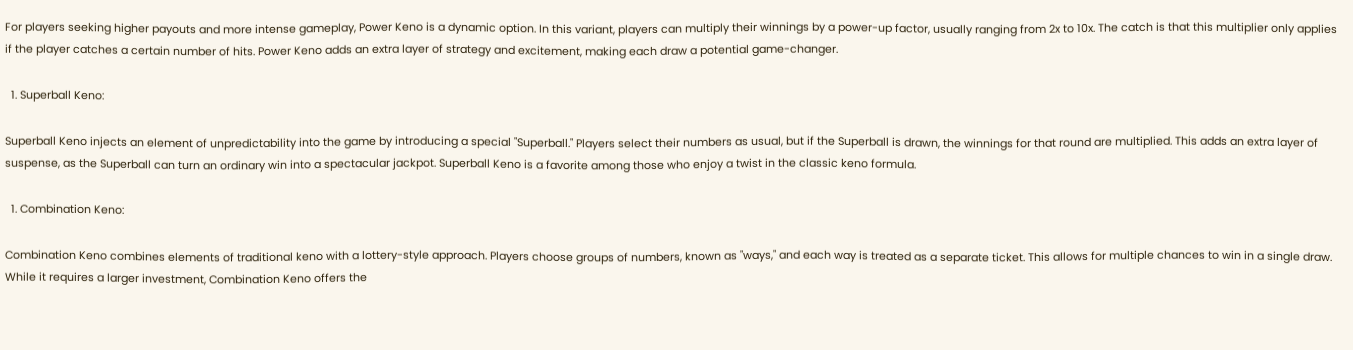For players seeking higher payouts and more intense gameplay, Power Keno is a dynamic option. In this variant, players can multiply their winnings by a power-up factor, usually ranging from 2x to 10x. The catch is that this multiplier only applies if the player catches a certain number of hits. Power Keno adds an extra layer of strategy and excitement, making each draw a potential game-changer.

  1. Superball Keno:

Superball Keno injects an element of unpredictability into the game by introducing a special "Superball." Players select their numbers as usual, but if the Superball is drawn, the winnings for that round are multiplied. This adds an extra layer of suspense, as the Superball can turn an ordinary win into a spectacular jackpot. Superball Keno is a favorite among those who enjoy a twist in the classic keno formula.

  1. Combination Keno:

Combination Keno combines elements of traditional keno with a lottery-style approach. Players choose groups of numbers, known as "ways," and each way is treated as a separate ticket. This allows for multiple chances to win in a single draw. While it requires a larger investment, Combination Keno offers the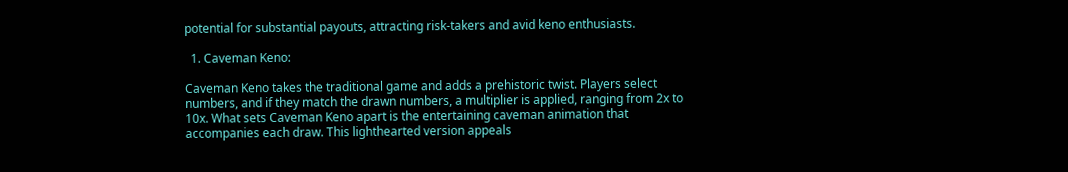potential for substantial payouts, attracting risk-takers and avid keno enthusiasts.

  1. Caveman Keno:

Caveman Keno takes the traditional game and adds a prehistoric twist. Players select numbers, and if they match the drawn numbers, a multiplier is applied, ranging from 2x to 10x. What sets Caveman Keno apart is the entertaining caveman animation that accompanies each draw. This lighthearted version appeals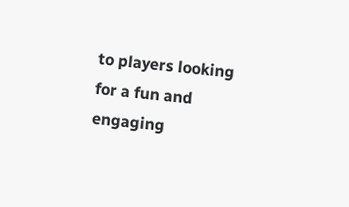to players looking for a fun and engaging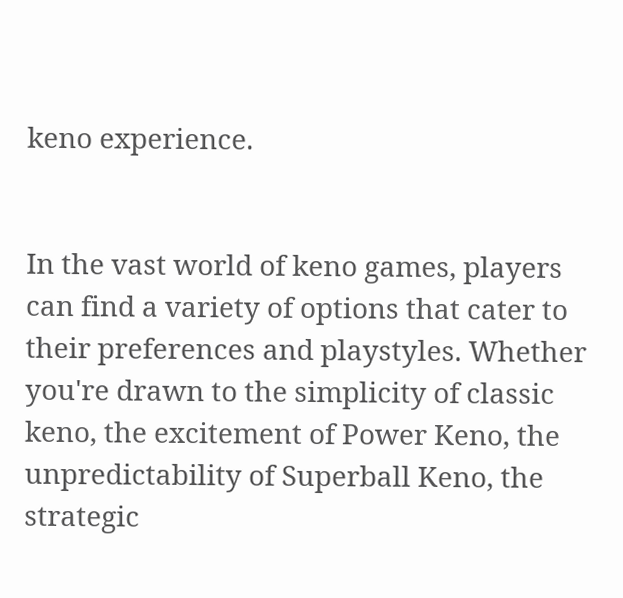keno experience.


In the vast world of keno games, players can find a variety of options that cater to their preferences and playstyles. Whether you're drawn to the simplicity of classic keno, the excitement of Power Keno, the unpredictability of Superball Keno, the strategic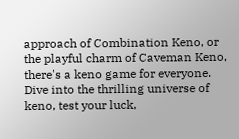approach of Combination Keno, or the playful charm of Caveman Keno, there's a keno game for everyone. Dive into the thrilling universe of keno, test your luck,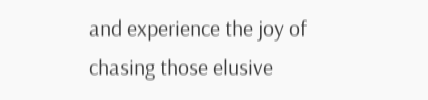and experience the joy of chasing those elusive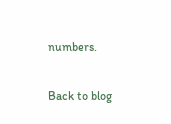numbers.

Back to blog